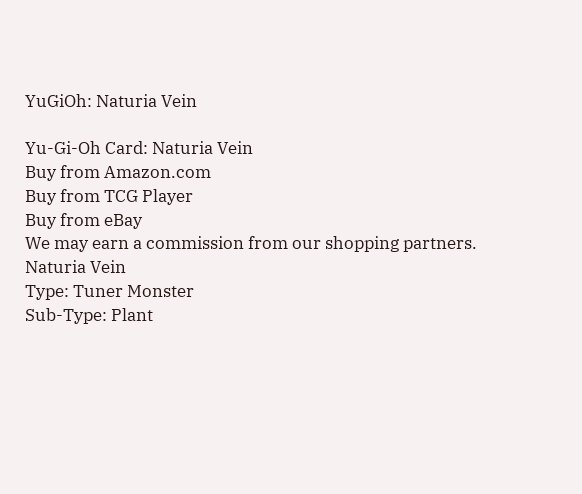YuGiOh: Naturia Vein

Yu-Gi-Oh Card: Naturia Vein
Buy from Amazon.com
Buy from TCG Player
Buy from eBay
We may earn a commission from our shopping partners.
Naturia Vein
Type: Tuner Monster
Sub-Type: Plant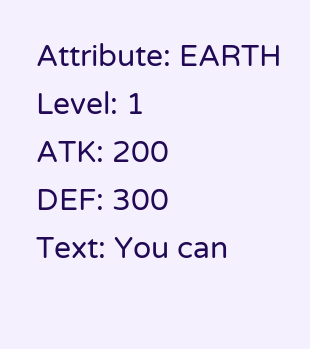Attribute: EARTH
Level: 1
ATK: 200
DEF: 300
Text: You can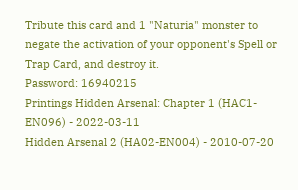Tribute this card and 1 "Naturia" monster to negate the activation of your opponent's Spell or Trap Card, and destroy it.
Password: 16940215
Printings Hidden Arsenal: Chapter 1 (HAC1-EN096) - 2022-03-11
Hidden Arsenal 2 (HA02-EN004) - 2010-07-20